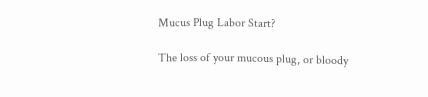Mucus Plug Labor Start?

The loss of your mucous plug, or bloody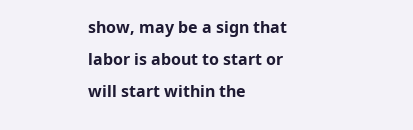show, may be a sign that labor is about to start or will start within the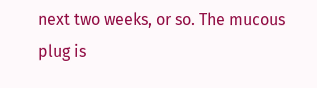next two weeks, or so. The mucous plug is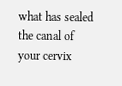what has sealed the canal of your cervix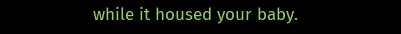while it housed your baby.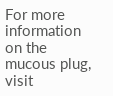For more information on the mucous plug, visit